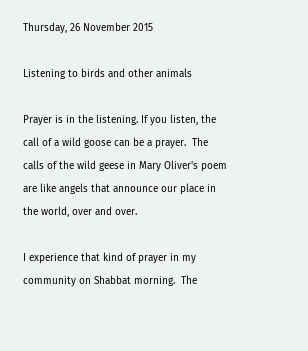Thursday, 26 November 2015

Listening to birds and other animals

Prayer is in the listening. If you listen, the call of a wild goose can be a prayer.  The calls of the wild geese in Mary Oliver's poem are like angels that announce our place in the world, over and over.

I experience that kind of prayer in my community on Shabbat morning.  The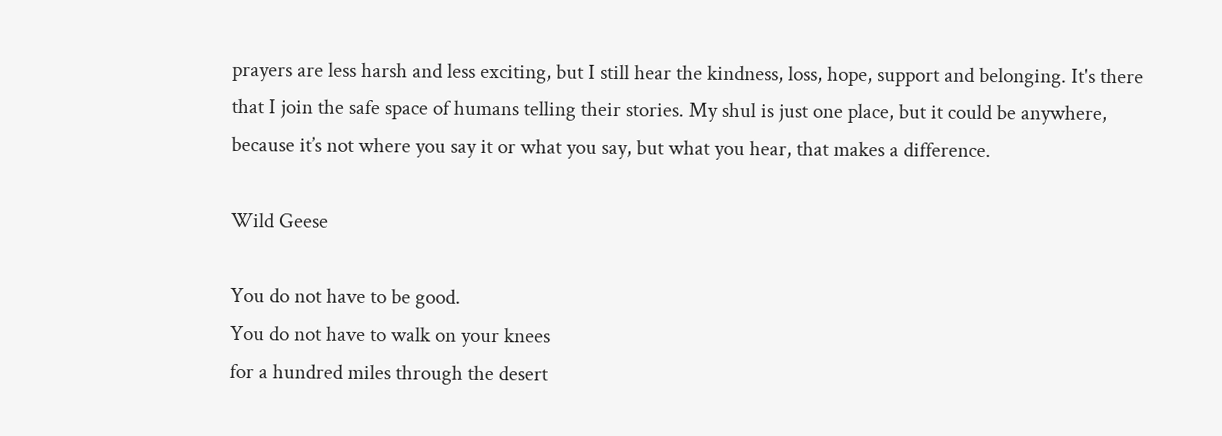prayers are less harsh and less exciting, but I still hear the kindness, loss, hope, support and belonging. It's there that I join the safe space of humans telling their stories. My shul is just one place, but it could be anywhere, because it’s not where you say it or what you say, but what you hear, that makes a difference.

Wild Geese

You do not have to be good.
You do not have to walk on your knees
for a hundred miles through the desert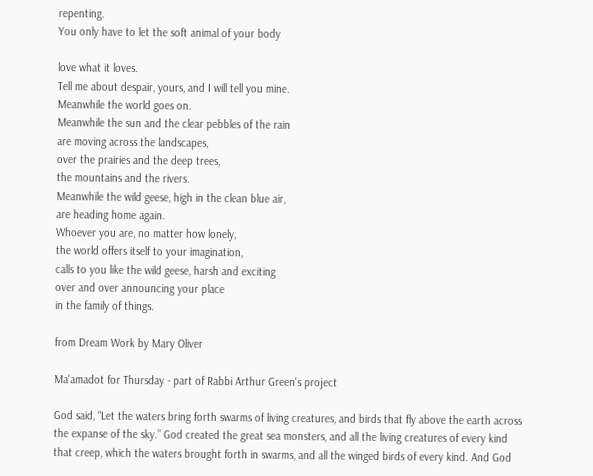repenting.
You only have to let the soft animal of your body

love what it loves.
Tell me about despair, yours, and I will tell you mine.
Meanwhile the world goes on.
Meanwhile the sun and the clear pebbles of the rain
are moving across the landscapes,
over the prairies and the deep trees,
the mountains and the rivers.
Meanwhile the wild geese, high in the clean blue air,
are heading home again.
Whoever you are, no matter how lonely,
the world offers itself to your imagination,
calls to you like the wild geese, harsh and exciting
over and over announcing your place
in the family of things.

from Dream Work by Mary Oliver

Ma'amadot for Thursday - part of Rabbi Arthur Green's project

God said, “Let the waters bring forth swarms of living creatures, and birds that fly above the earth across the expanse of the sky.” God created the great sea monsters, and all the living creatures of every kind that creep, which the waters brought forth in swarms, and all the winged birds of every kind. And God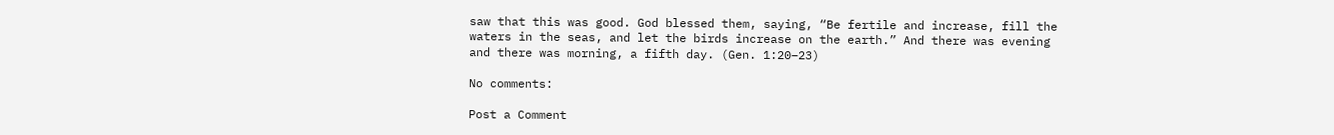saw that this was good. God blessed them, saying, “Be fertile and increase, fill the waters in the seas, and let the birds increase on the earth.” And there was evening and there was morning, a fifth day. (Gen. 1:20–23)

No comments:

Post a Comment